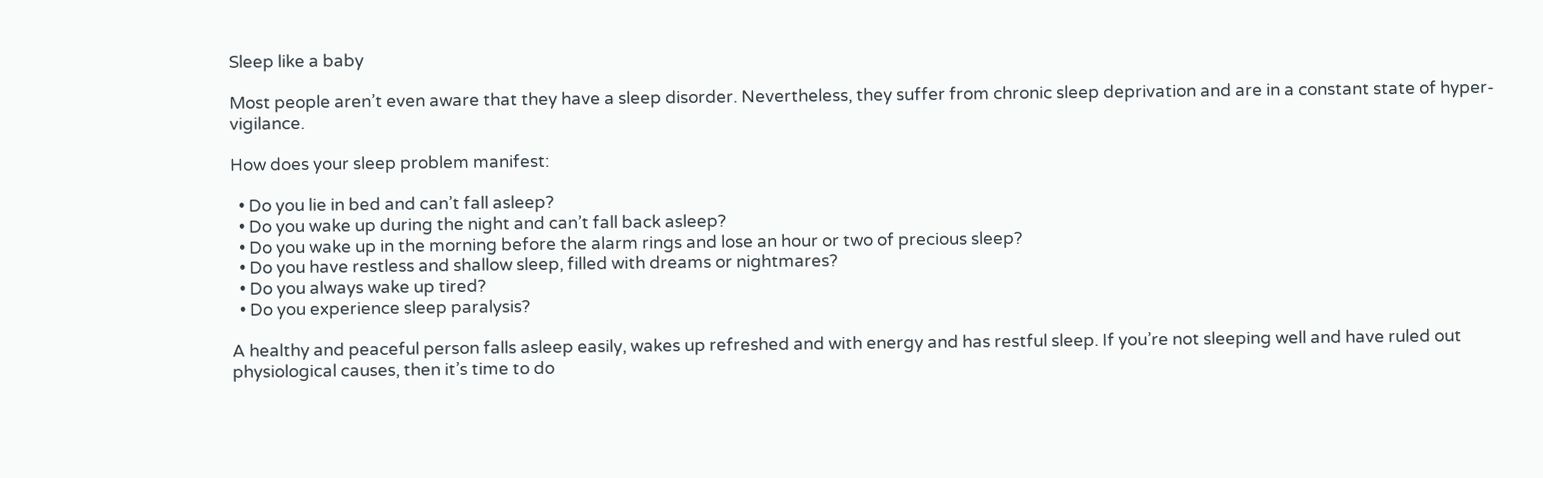Sleep like a baby

Most people aren’t even aware that they have a sleep disorder. Nevertheless, they suffer from chronic sleep deprivation and are in a constant state of hyper-vigilance.

How does your sleep problem manifest:

  • Do you lie in bed and can’t fall asleep?
  • Do you wake up during the night and can’t fall back asleep?
  • Do you wake up in the morning before the alarm rings and lose an hour or two of precious sleep?
  • Do you have restless and shallow sleep, filled with dreams or nightmares?
  • Do you always wake up tired?
  • Do you experience sleep paralysis?

A healthy and peaceful person falls asleep easily, wakes up refreshed and with energy and has restful sleep. If you’re not sleeping well and have ruled out physiological causes, then it’s time to do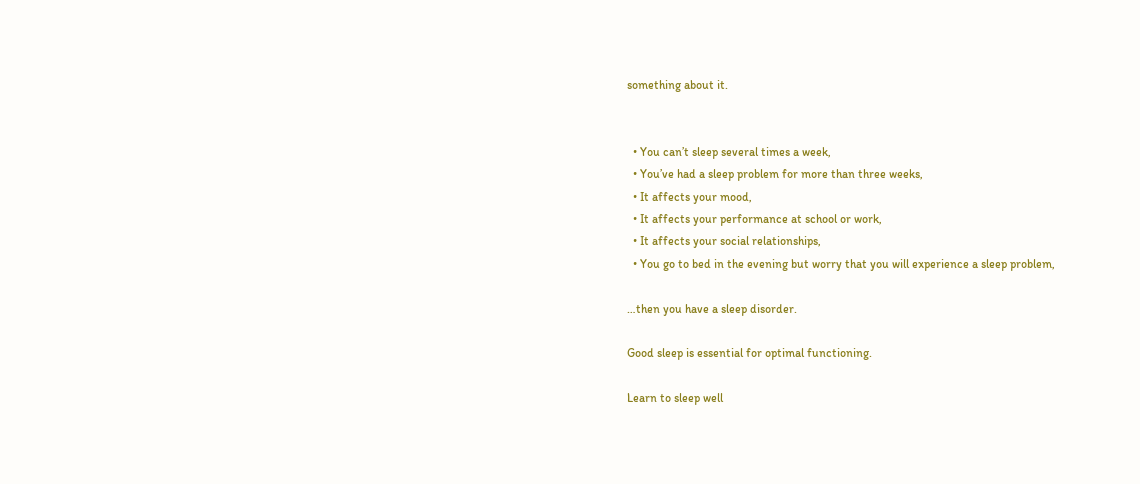something about it.


  • You can’t sleep several times a week,
  • You’ve had a sleep problem for more than three weeks,
  • It affects your mood,
  • It affects your performance at school or work,
  • It affects your social relationships,
  • You go to bed in the evening but worry that you will experience a sleep problem,

…then you have a sleep disorder.

Good sleep is essential for optimal functioning.

Learn to sleep well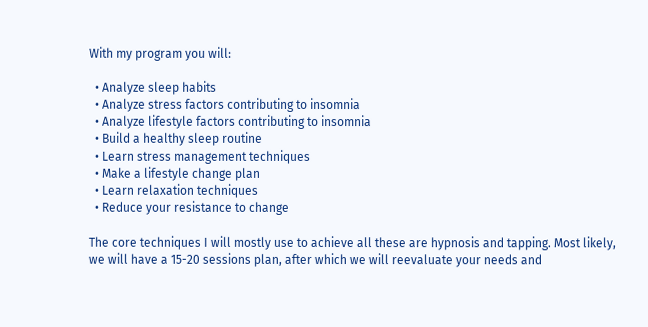With my program you will:

  • Analyze sleep habits
  • Analyze stress factors contributing to insomnia
  • Analyze lifestyle factors contributing to insomnia
  • Build a healthy sleep routine
  • Learn stress management techniques
  • Make a lifestyle change plan
  • Learn relaxation techniques
  • Reduce your resistance to change

The core techniques I will mostly use to achieve all these are hypnosis and tapping. Most likely, we will have a 15-20 sessions plan, after which we will reevaluate your needs and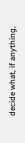decide what, if anything,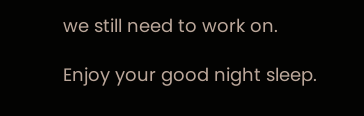we still need to work on.

Enjoy your good night sleep.